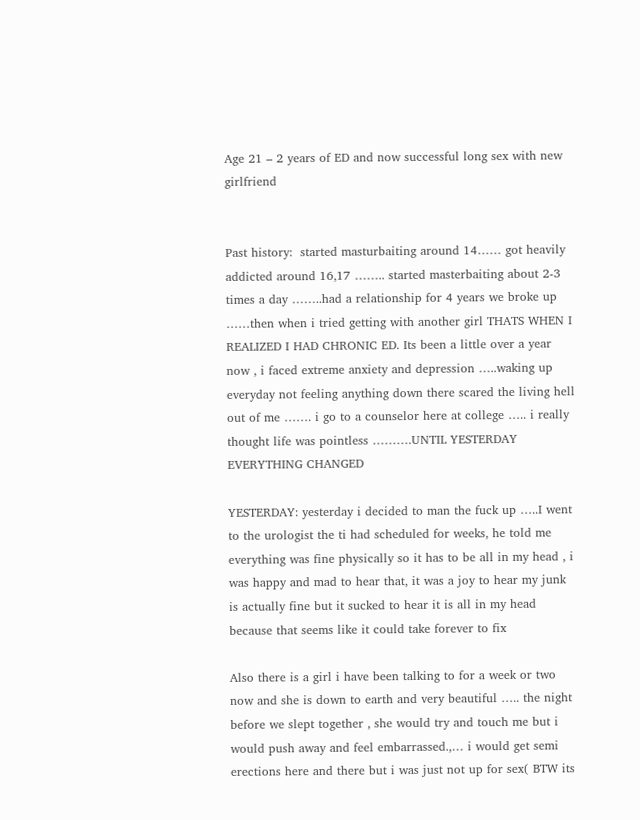Age 21 – 2 years of ED and now successful long sex with new girlfriend


Past history:  started masturbaiting around 14…… got heavily addicted around 16,17 …….. started masterbaiting about 2-3 times a day ……..had a relationship for 4 years we broke up ……then when i tried getting with another girl THATS WHEN I REALIZED I HAD CHRONIC ED. Its been a little over a year now , i faced extreme anxiety and depression …..waking up everyday not feeling anything down there scared the living hell out of me ……. i go to a counselor here at college ….. i really thought life was pointless ……….UNTIL YESTERDAY EVERYTHING CHANGED

YESTERDAY: yesterday i decided to man the fuck up …..I went to the urologist the ti had scheduled for weeks, he told me everything was fine physically so it has to be all in my head , i was happy and mad to hear that, it was a joy to hear my junk is actually fine but it sucked to hear it is all in my head because that seems like it could take forever to fix

Also there is a girl i have been talking to for a week or two now and she is down to earth and very beautiful ….. the night before we slept together , she would try and touch me but i would push away and feel embarrassed.,… i would get semi erections here and there but i was just not up for sex( BTW its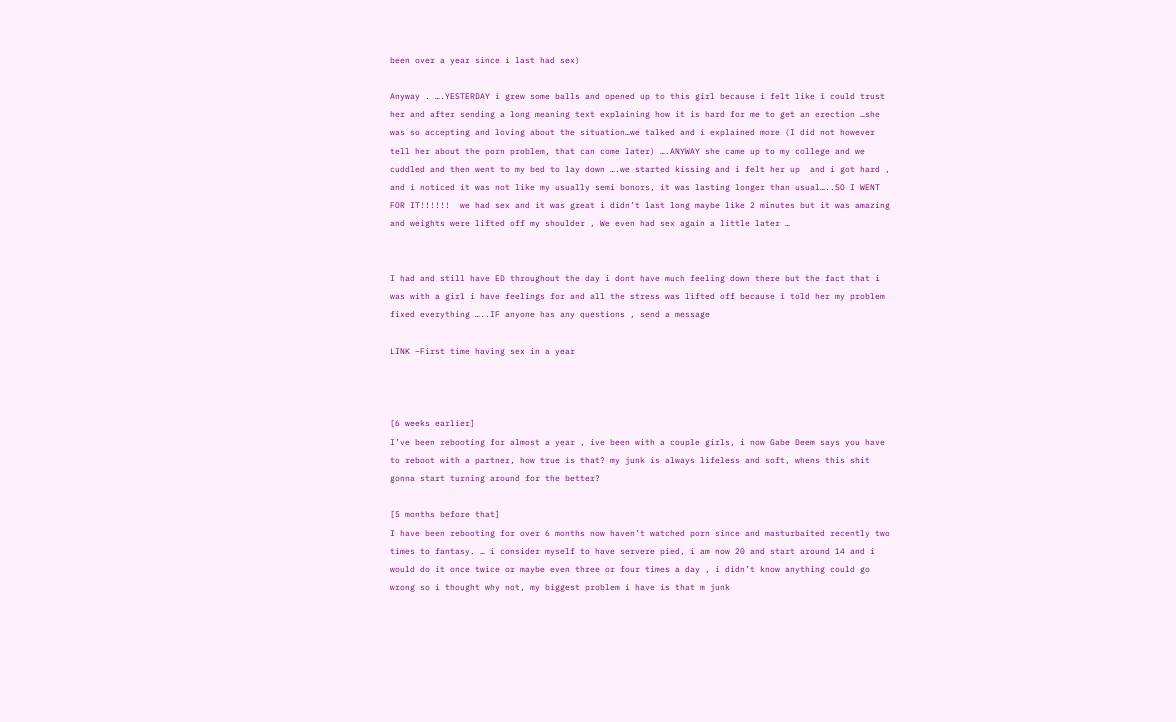been over a year since i last had sex)

Anyway . ….YESTERDAY i grew some balls and opened up to this girl because i felt like i could trust her and after sending a long meaning text explaining how it is hard for me to get an erection …she was so accepting and loving about the situation…we talked and i explained more (I did not however tell her about the porn problem, that can come later) ….ANYWAY she came up to my college and we cuddled and then went to my bed to lay down ….we started kissing and i felt her up  and i got hard , and i noticed it was not like my usually semi bonors, it was lasting longer than usual…..SO I WENT FOR IT!!!!!!  we had sex and it was great i didn’t last long maybe like 2 minutes but it was amazing and weights were lifted off my shoulder , We even had sex again a little later …


I had and still have ED throughout the day i dont have much feeling down there but the fact that i was with a girl i have feelings for and all the stress was lifted off because i told her my problem fixed everything …..IF anyone has any questions , send a message

LINK –First time having sex in a year



[6 weeks earlier]
I’ve been rebooting for almost a year , ive been with a couple girls, i now Gabe Deem says you have to reboot with a partner, how true is that? my junk is always lifeless and soft, whens this shit gonna start turning around for the better?

[5 months before that]
I have been rebooting for over 6 months now haven’t watched porn since and masturbaited recently two times to fantasy. … i consider myself to have servere pied, i am now 20 and start around 14 and i would do it once twice or maybe even three or four times a day , i didn’t know anything could go wrong so i thought why not, my biggest problem i have is that m junk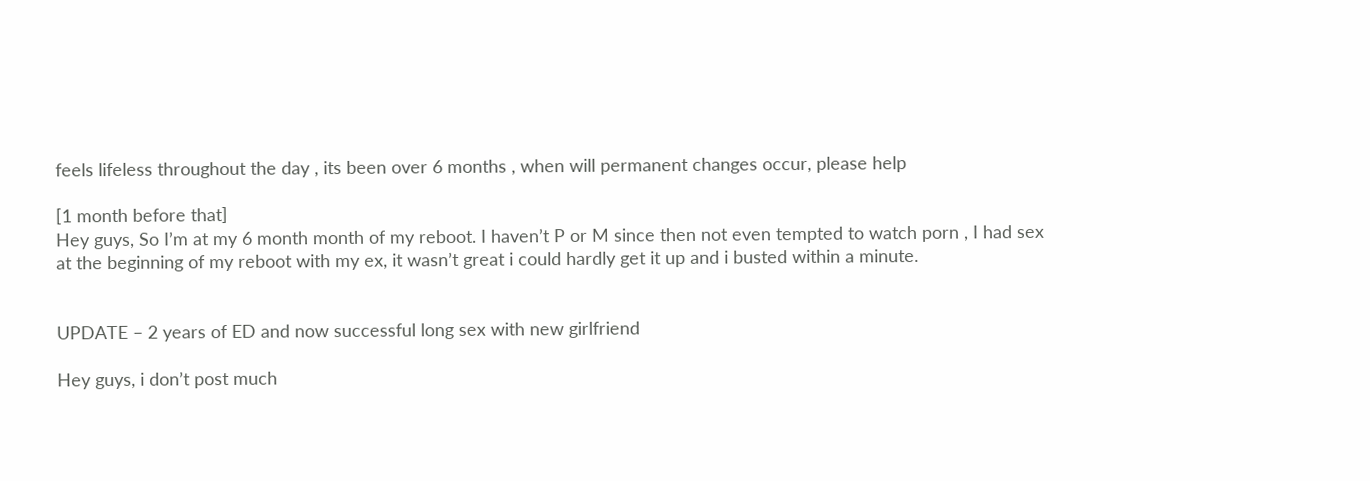feels lifeless throughout the day , its been over 6 months , when will permanent changes occur, please help

[1 month before that]
Hey guys, So I’m at my 6 month month of my reboot. I haven’t P or M since then not even tempted to watch porn , I had sex at the beginning of my reboot with my ex, it wasn’t great i could hardly get it up and i busted within a minute.


UPDATE – 2 years of ED and now successful long sex with new girlfriend

Hey guys, i don’t post much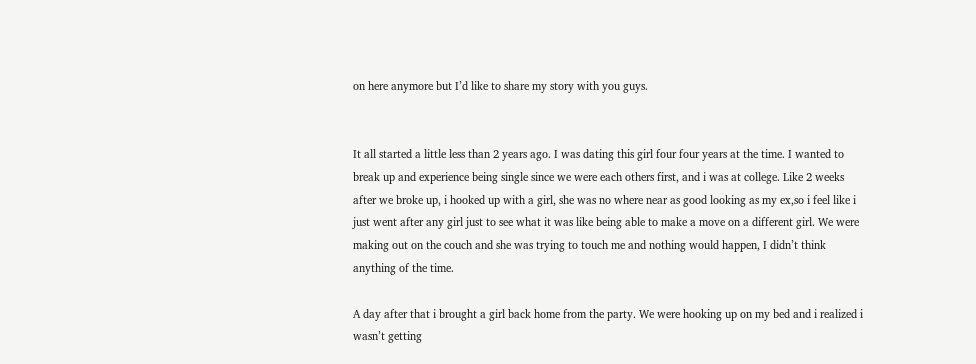on here anymore but I’d like to share my story with you guys.


It all started a little less than 2 years ago. I was dating this girl four four years at the time. I wanted to break up and experience being single since we were each others first, and i was at college. Like 2 weeks after we broke up, i hooked up with a girl, she was no where near as good looking as my ex,so i feel like i just went after any girl just to see what it was like being able to make a move on a different girl. We were making out on the couch and she was trying to touch me and nothing would happen, I didn’t think anything of the time.

A day after that i brought a girl back home from the party. We were hooking up on my bed and i realized i wasn’t getting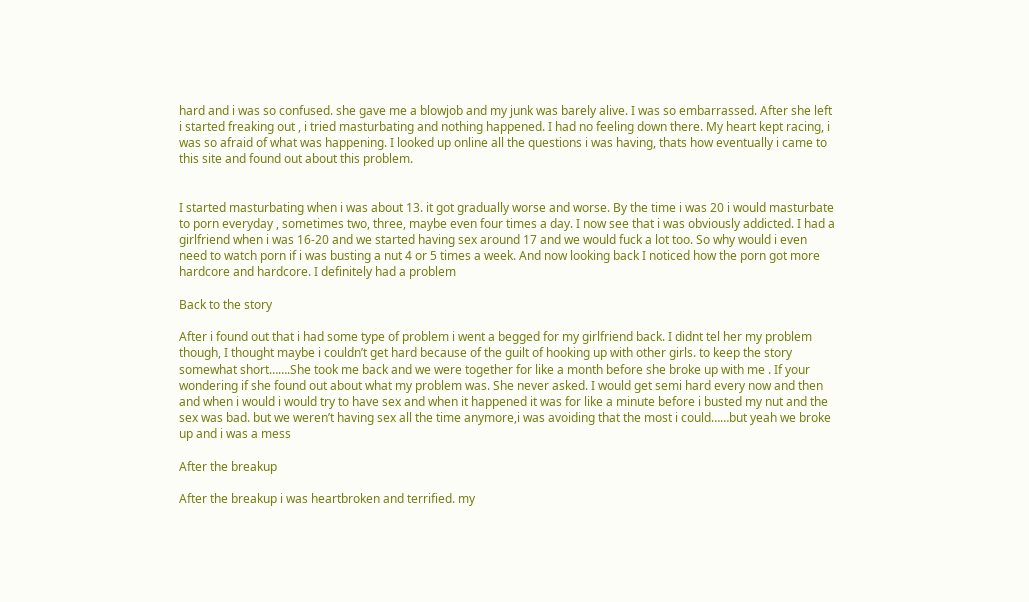hard and i was so confused. she gave me a blowjob and my junk was barely alive. I was so embarrassed. After she left i started freaking out , i tried masturbating and nothing happened. I had no feeling down there. My heart kept racing, i was so afraid of what was happening. I looked up online all the questions i was having, thats how eventually i came to this site and found out about this problem.


I started masturbating when i was about 13. it got gradually worse and worse. By the time i was 20 i would masturbate to porn everyday , sometimes two, three, maybe even four times a day. I now see that i was obviously addicted. I had a girlfriend when i was 16-20 and we started having sex around 17 and we would fuck a lot too. So why would i even need to watch porn if i was busting a nut 4 or 5 times a week. And now looking back I noticed how the porn got more hardcore and hardcore. I definitely had a problem

Back to the story

After i found out that i had some type of problem i went a begged for my girlfriend back. I didnt tel her my problem though, I thought maybe i couldn’t get hard because of the guilt of hooking up with other girls. to keep the story somewhat short…….She took me back and we were together for like a month before she broke up with me . If your wondering if she found out about what my problem was. She never asked. I would get semi hard every now and then and when i would i would try to have sex and when it happened it was for like a minute before i busted my nut and the sex was bad. but we weren’t having sex all the time anymore,i was avoiding that the most i could……but yeah we broke up and i was a mess

After the breakup

After the breakup i was heartbroken and terrified. my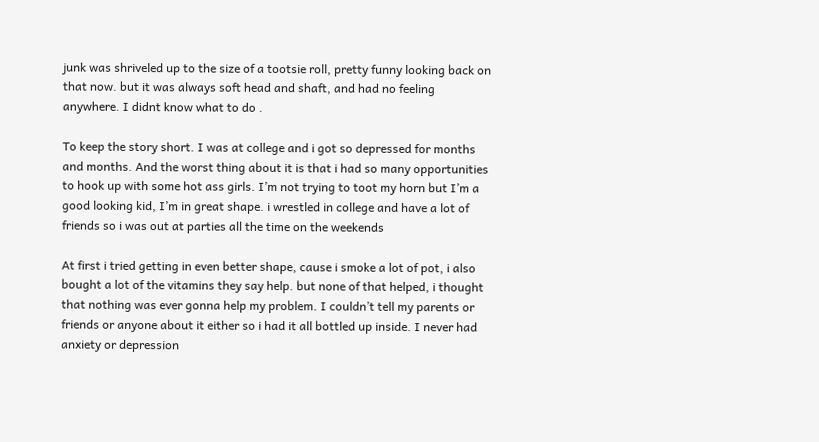junk was shriveled up to the size of a tootsie roll, pretty funny looking back on that now. but it was always soft head and shaft, and had no feeling anywhere. I didnt know what to do .

To keep the story short. I was at college and i got so depressed for months and months. And the worst thing about it is that i had so many opportunities to hook up with some hot ass girls. I’m not trying to toot my horn but I’m a good looking kid, I’m in great shape. i wrestled in college and have a lot of friends so i was out at parties all the time on the weekends

At first i tried getting in even better shape, cause i smoke a lot of pot, i also bought a lot of the vitamins they say help. but none of that helped, i thought that nothing was ever gonna help my problem. I couldn’t tell my parents or friends or anyone about it either so i had it all bottled up inside. I never had anxiety or depression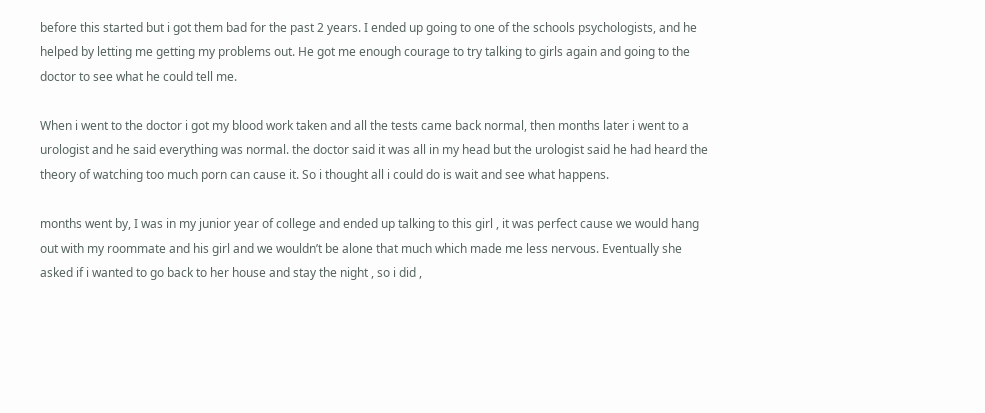before this started but i got them bad for the past 2 years. I ended up going to one of the schools psychologists, and he helped by letting me getting my problems out. He got me enough courage to try talking to girls again and going to the doctor to see what he could tell me.

When i went to the doctor i got my blood work taken and all the tests came back normal, then months later i went to a urologist and he said everything was normal. the doctor said it was all in my head but the urologist said he had heard the theory of watching too much porn can cause it. So i thought all i could do is wait and see what happens.

months went by, I was in my junior year of college and ended up talking to this girl , it was perfect cause we would hang out with my roommate and his girl and we wouldn’t be alone that much which made me less nervous. Eventually she asked if i wanted to go back to her house and stay the night , so i did ,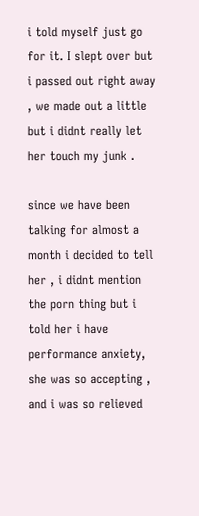i told myself just go for it. I slept over but i passed out right away , we made out a little but i didnt really let her touch my junk .

since we have been talking for almost a month i decided to tell her , i didnt mention the porn thing but i told her i have performance anxiety, she was so accepting , and i was so relieved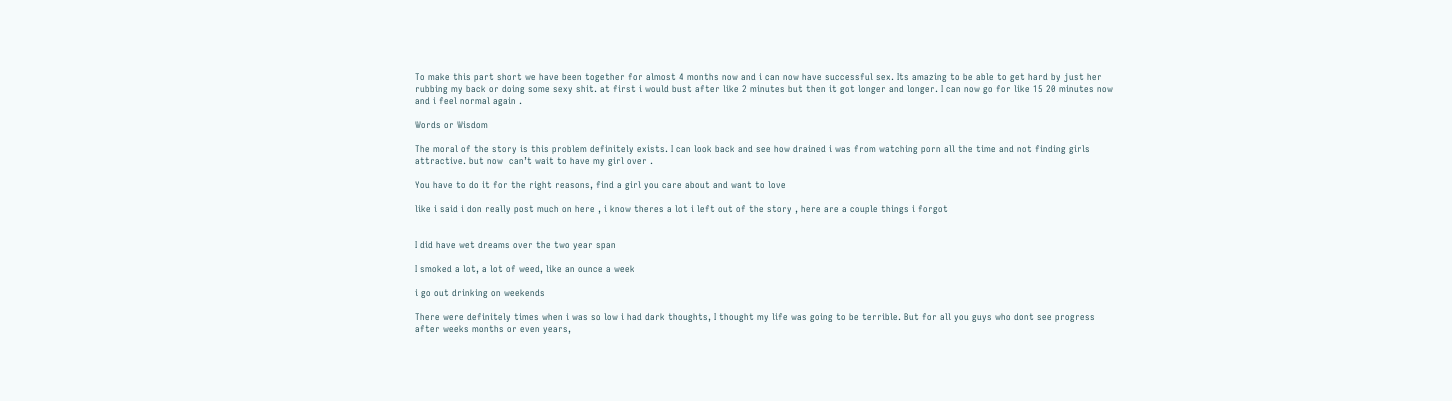To make this part short we have been together for almost 4 months now and i can now have successful sex. Its amazing to be able to get hard by just her rubbing my back or doing some sexy shit. at first i would bust after like 2 minutes but then it got longer and longer. I can now go for like 15 20 minutes now and i feel normal again .

Words or Wisdom

The moral of the story is this problem definitely exists. I can look back and see how drained i was from watching porn all the time and not finding girls attractive. but now  can’t wait to have my girl over .

You have to do it for the right reasons, find a girl you care about and want to love

like i said i don really post much on here , i know theres a lot i left out of the story , here are a couple things i forgot


I did have wet dreams over the two year span

I smoked a lot, a lot of weed, like an ounce a week

i go out drinking on weekends

There were definitely times when i was so low i had dark thoughts, I thought my life was going to be terrible. But for all you guys who dont see progress after weeks months or even years,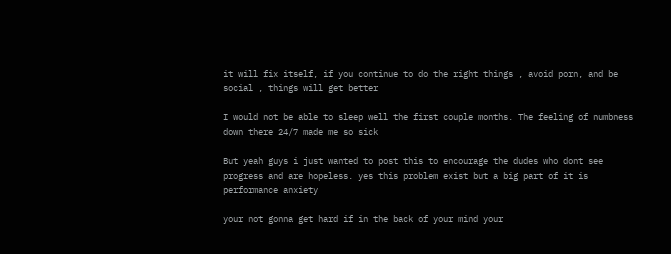it will fix itself, if you continue to do the right things , avoid porn, and be social , things will get better

I would not be able to sleep well the first couple months. The feeling of numbness down there 24/7 made me so sick

But yeah guys i just wanted to post this to encourage the dudes who dont see progress and are hopeless. yes this problem exist but a big part of it is performance anxiety

your not gonna get hard if in the back of your mind your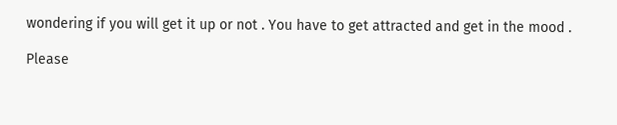wondering if you will get it up or not . You have to get attracted and get in the mood .

Please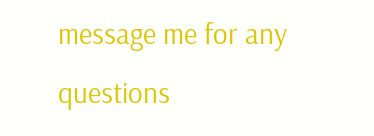message me for any questions